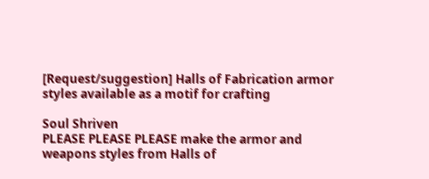[Request/suggestion] Halls of Fabrication armor styles available as a motif for crafting

Soul Shriven
PLEASE PLEASE PLEASE make the armor and weapons styles from Halls of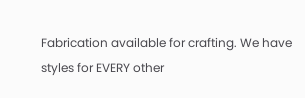Fabrication available for crafting. We have styles for EVERY other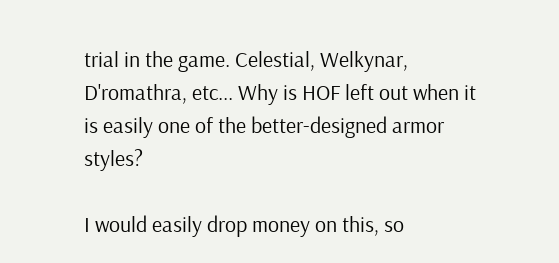trial in the game. Celestial, Welkynar, D'romathra, etc... Why is HOF left out when it is easily one of the better-designed armor styles?

I would easily drop money on this, so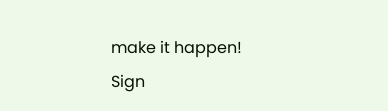make it happen!
Sign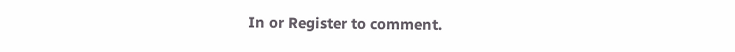In or Register to comment.